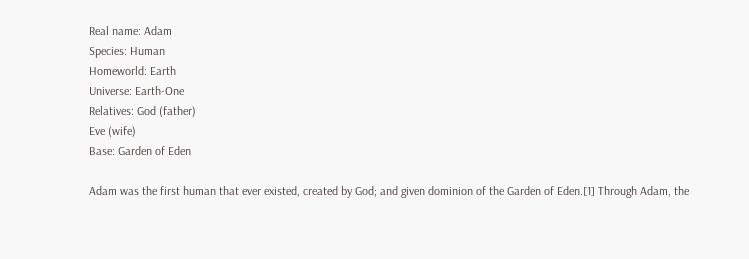Real name: Adam
Species: Human
Homeworld: Earth
Universe: Earth-One
Relatives: God (father)
Eve (wife)
Base: Garden of Eden

Adam was the first human that ever existed, created by God; and given dominion of the Garden of Eden.[1] Through Adam, the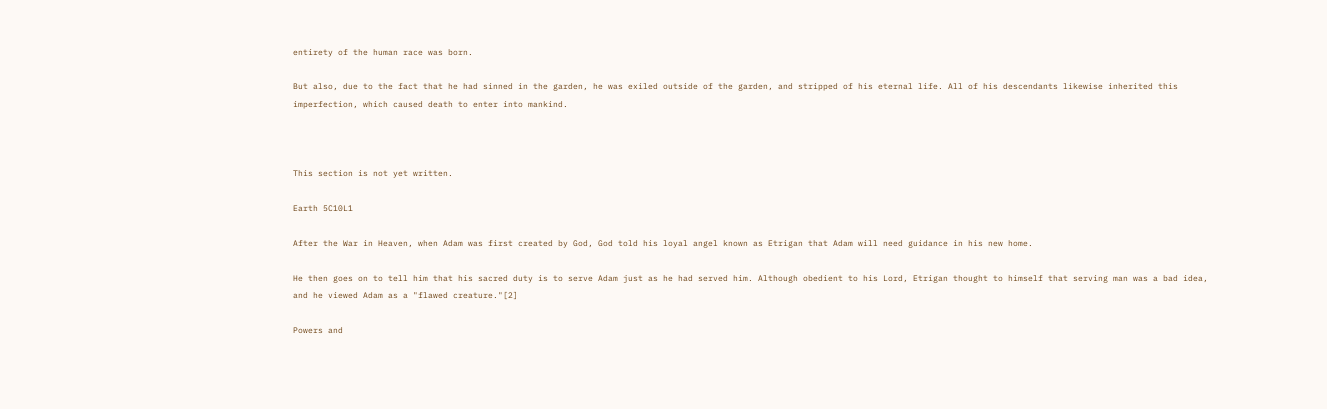entirety of the human race was born.

But also, due to the fact that he had sinned in the garden, he was exiled outside of the garden, and stripped of his eternal life. All of his descendants likewise inherited this imperfection, which caused death to enter into mankind.



This section is not yet written.

Earth 5C10L1

After the War in Heaven, when Adam was first created by God, God told his loyal angel known as Etrigan that Adam will need guidance in his new home.

He then goes on to tell him that his sacred duty is to serve Adam just as he had served him. Although obedient to his Lord, Etrigan thought to himself that serving man was a bad idea, and he viewed Adam as a "flawed creature."[2]

Powers and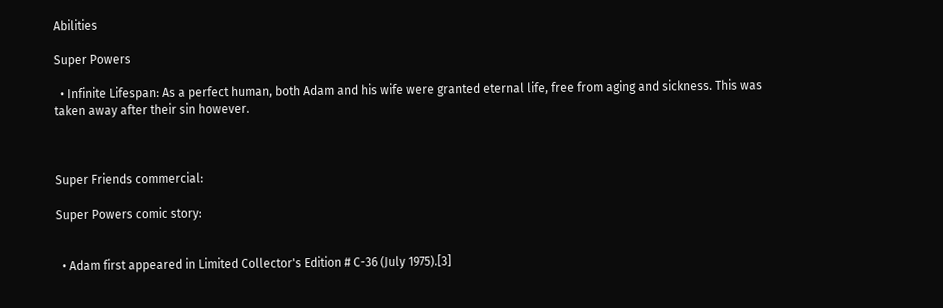Abilities

Super Powers

  • Infinite Lifespan: As a perfect human, both Adam and his wife were granted eternal life, free from aging and sickness. This was taken away after their sin however.



Super Friends commercial:

Super Powers comic story:


  • Adam first appeared in Limited Collector's Edition # C-36 (July 1975).[3]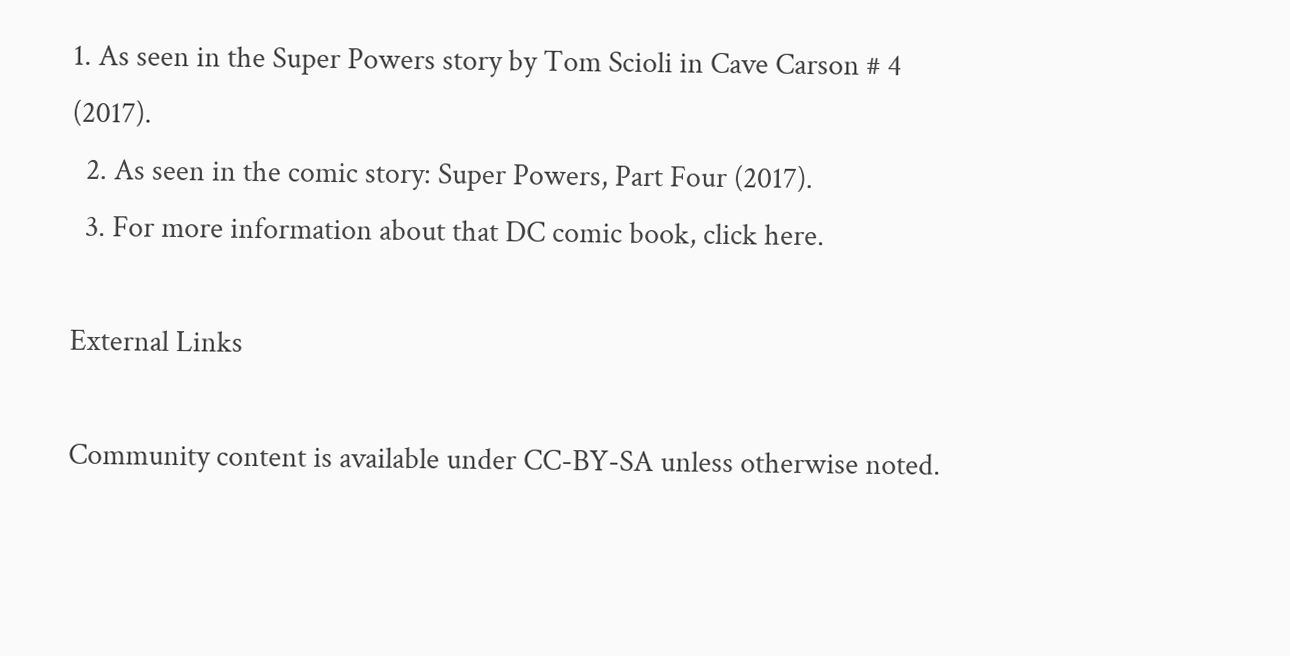1. As seen in the Super Powers story by Tom Scioli in Cave Carson # 4 (2017).
  2. As seen in the comic story: Super Powers, Part Four (2017).
  3. For more information about that DC comic book, click here.

External Links

Community content is available under CC-BY-SA unless otherwise noted.